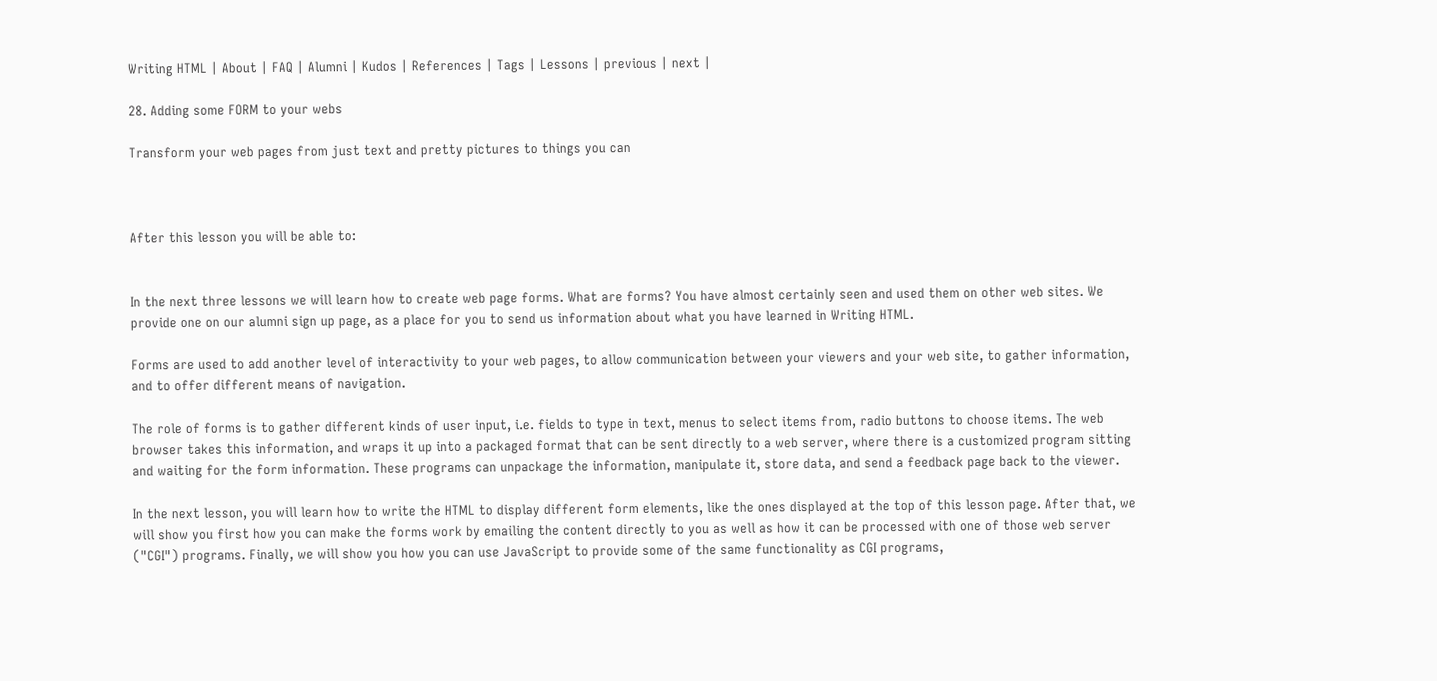Writing HTML | About | FAQ | Alumni | Kudos | References | Tags | Lessons | previous | next |

28. Adding some FORM to your webs

Transform your web pages from just text and pretty pictures to things you can



After this lesson you will be able to:


In the next three lessons we will learn how to create web page forms. What are forms? You have almost certainly seen and used them on other web sites. We provide one on our alumni sign up page, as a place for you to send us information about what you have learned in Writing HTML.

Forms are used to add another level of interactivity to your web pages, to allow communication between your viewers and your web site, to gather information, and to offer different means of navigation.

The role of forms is to gather different kinds of user input, i.e. fields to type in text, menus to select items from, radio buttons to choose items. The web browser takes this information, and wraps it up into a packaged format that can be sent directly to a web server, where there is a customized program sitting and waiting for the form information. These programs can unpackage the information, manipulate it, store data, and send a feedback page back to the viewer.

In the next lesson, you will learn how to write the HTML to display different form elements, like the ones displayed at the top of this lesson page. After that, we will show you first how you can make the forms work by emailing the content directly to you as well as how it can be processed with one of those web server ("CGI") programs. Finally, we will show you how you can use JavaScript to provide some of the same functionality as CGI programs,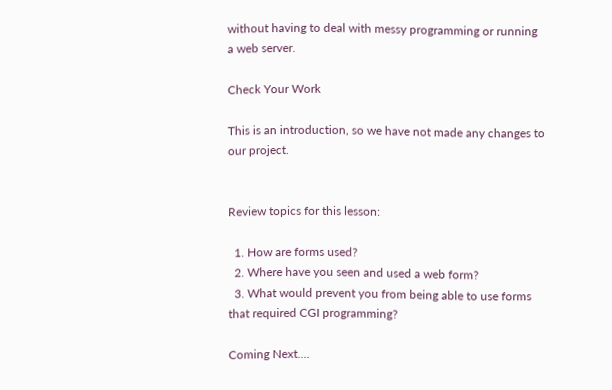without having to deal with messy programming or running a web server.

Check Your Work

This is an introduction, so we have not made any changes to our project.


Review topics for this lesson:

  1. How are forms used?
  2. Where have you seen and used a web form?
  3. What would prevent you from being able to use forms that required CGI programming?

Coming Next....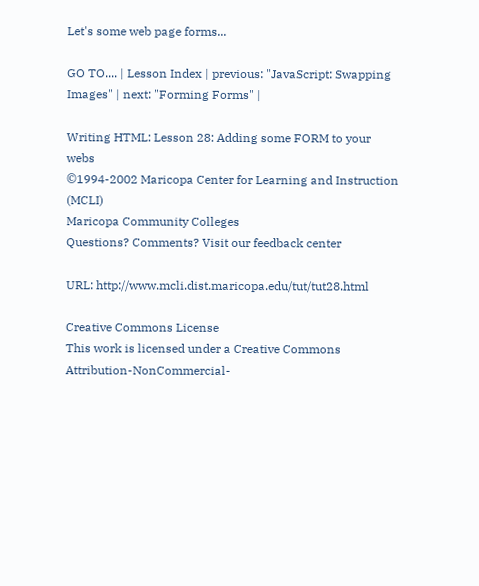Let's some web page forms...

GO TO.... | Lesson Index | previous: "JavaScript: Swapping Images" | next: "Forming Forms" |

Writing HTML: Lesson 28: Adding some FORM to your webs
©1994-2002 Maricopa Center for Learning and Instruction (MCLI)
Maricopa Community Colleges
Questions? Comments? Visit our feedback center

URL: http://www.mcli.dist.maricopa.edu/tut/tut28.html

Creative Commons License
This work is licensed under a Creative Commons Attribution-NonCommercial-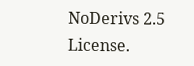NoDerivs 2.5 License.